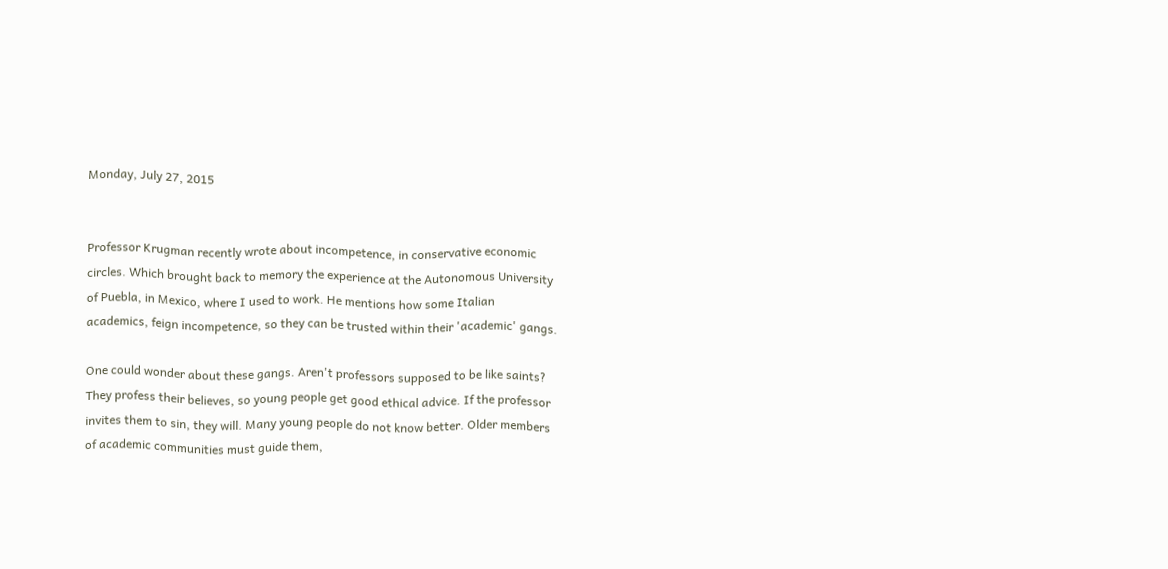Monday, July 27, 2015


Professor Krugman recently wrote about incompetence, in conservative economic circles. Which brought back to memory the experience at the Autonomous University of Puebla, in Mexico, where I used to work. He mentions how some Italian academics, feign incompetence, so they can be trusted within their 'academic' gangs.

One could wonder about these gangs. Aren't professors supposed to be like saints? They profess their believes, so young people get good ethical advice. If the professor invites them to sin, they will. Many young people do not know better. Older members of academic communities must guide them,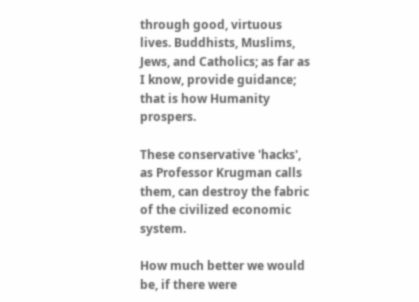through good, virtuous lives. Buddhists, Muslims, Jews, and Catholics; as far as I know, provide guidance; that is how Humanity prospers.

These conservative 'hacks', as Professor Krugman calls them, can destroy the fabric of the civilized economic system.

How much better we would be, if there were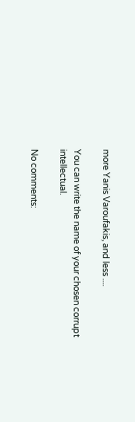more Yanis Varoufakis, and less ....

You can write the name of your chosen corrupt intellectual.

No comments: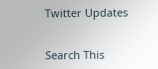Twitter Updates


Search This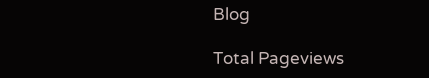Blog

Total Pageviews